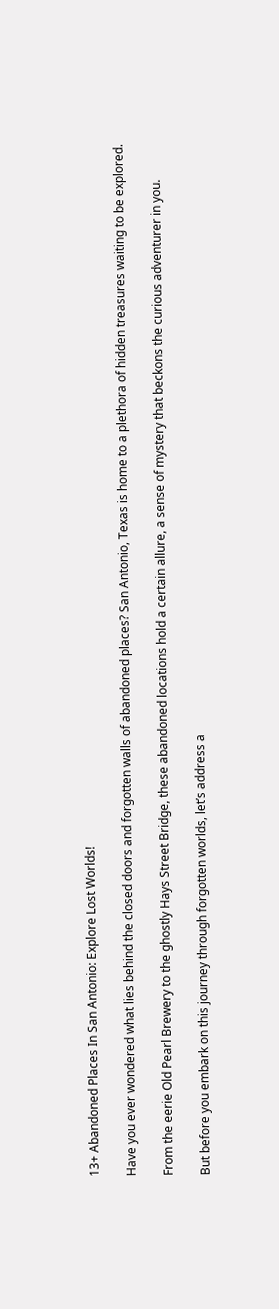13+ Abandoned Places In San Antonio: Explore Lost Worlds!

Have you ever wondered what lies behind the closed doors and forgotten walls of abandoned places? San Antonio, Texas is home to a plethora of hidden treasures waiting to be explored.

From the eerie Old Pearl Brewery to the ghostly Hays Street Bridge, these abandoned locations hold a certain allure, a sense of mystery that beckons the curious adventurer in you.

But before you embark on this journey through forgotten worlds, let’s address a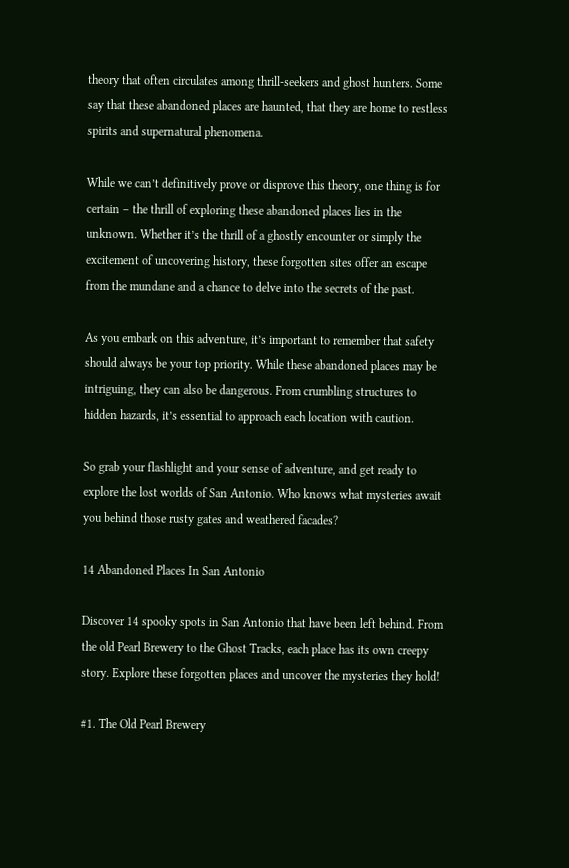theory that often circulates among thrill-seekers and ghost hunters. Some say that these abandoned places are haunted, that they are home to restless spirits and supernatural phenomena.

While we can’t definitively prove or disprove this theory, one thing is for certain – the thrill of exploring these abandoned places lies in the unknown. Whether it’s the thrill of a ghostly encounter or simply the excitement of uncovering history, these forgotten sites offer an escape from the mundane and a chance to delve into the secrets of the past.

As you embark on this adventure, it’s important to remember that safety should always be your top priority. While these abandoned places may be intriguing, they can also be dangerous. From crumbling structures to hidden hazards, it’s essential to approach each location with caution.

So grab your flashlight and your sense of adventure, and get ready to explore the lost worlds of San Antonio. Who knows what mysteries await you behind those rusty gates and weathered facades?

14 Abandoned Places In San Antonio

Discover 14 spooky spots in San Antonio that have been left behind. From the old Pearl Brewery to the Ghost Tracks, each place has its own creepy story. Explore these forgotten places and uncover the mysteries they hold!

#1. The Old Pearl Brewery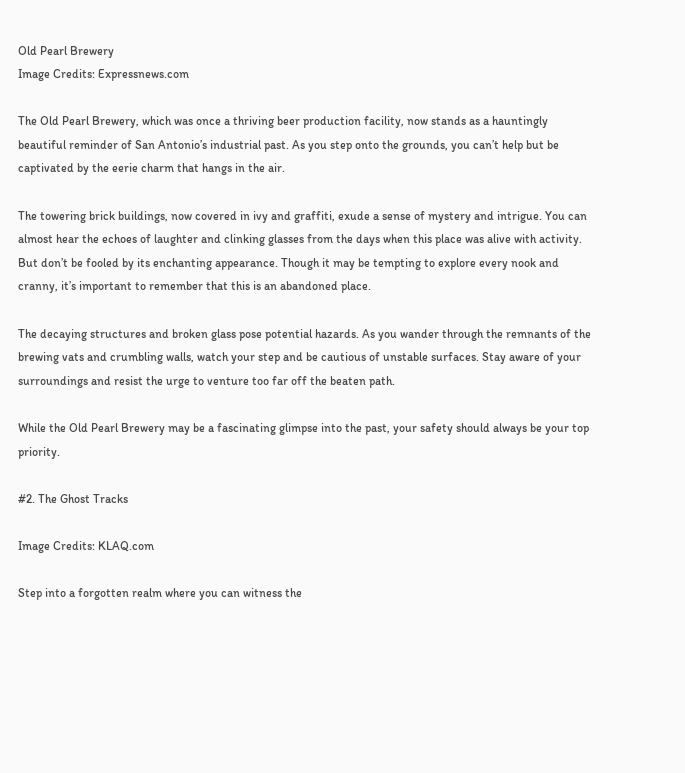Old Pearl Brewery
Image Credits: Expressnews.com

The Old Pearl Brewery, which was once a thriving beer production facility, now stands as a hauntingly beautiful reminder of San Antonio’s industrial past. As you step onto the grounds, you can’t help but be captivated by the eerie charm that hangs in the air.

The towering brick buildings, now covered in ivy and graffiti, exude a sense of mystery and intrigue. You can almost hear the echoes of laughter and clinking glasses from the days when this place was alive with activity. But don’t be fooled by its enchanting appearance. Though it may be tempting to explore every nook and cranny, it’s important to remember that this is an abandoned place.

The decaying structures and broken glass pose potential hazards. As you wander through the remnants of the brewing vats and crumbling walls, watch your step and be cautious of unstable surfaces. Stay aware of your surroundings and resist the urge to venture too far off the beaten path.

While the Old Pearl Brewery may be a fascinating glimpse into the past, your safety should always be your top priority.

#2. The Ghost Tracks

Image Credits: KLAQ.com

Step into a forgotten realm where you can witness the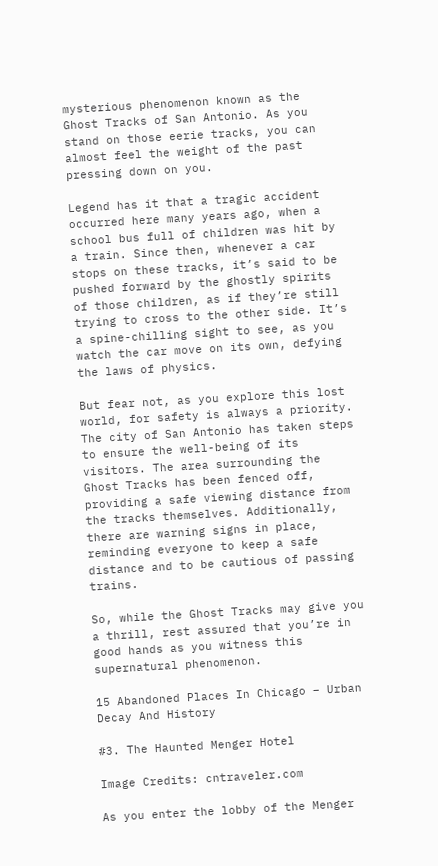mysterious phenomenon known as the Ghost Tracks of San Antonio. As you stand on those eerie tracks, you can almost feel the weight of the past pressing down on you.

Legend has it that a tragic accident occurred here many years ago, when a school bus full of children was hit by a train. Since then, whenever a car stops on these tracks, it’s said to be pushed forward by the ghostly spirits of those children, as if they’re still trying to cross to the other side. It’s a spine-chilling sight to see, as you watch the car move on its own, defying the laws of physics.

But fear not, as you explore this lost world, for safety is always a priority. The city of San Antonio has taken steps to ensure the well-being of its visitors. The area surrounding the Ghost Tracks has been fenced off, providing a safe viewing distance from the tracks themselves. Additionally, there are warning signs in place, reminding everyone to keep a safe distance and to be cautious of passing trains.

So, while the Ghost Tracks may give you a thrill, rest assured that you’re in good hands as you witness this supernatural phenomenon.

15 Abandoned Places In Chicago – Urban Decay And History

#3. The Haunted Menger Hotel

Image Credits: cntraveler.com

As you enter the lobby of the Menger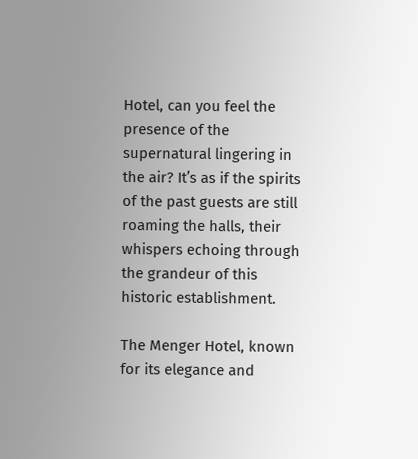Hotel, can you feel the presence of the supernatural lingering in the air? It’s as if the spirits of the past guests are still roaming the halls, their whispers echoing through the grandeur of this historic establishment.

The Menger Hotel, known for its elegance and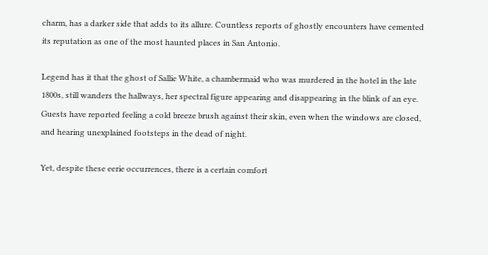charm, has a darker side that adds to its allure. Countless reports of ghostly encounters have cemented its reputation as one of the most haunted places in San Antonio.

Legend has it that the ghost of Sallie White, a chambermaid who was murdered in the hotel in the late 1800s, still wanders the hallways, her spectral figure appearing and disappearing in the blink of an eye. Guests have reported feeling a cold breeze brush against their skin, even when the windows are closed, and hearing unexplained footsteps in the dead of night.

Yet, despite these eerie occurrences, there is a certain comfort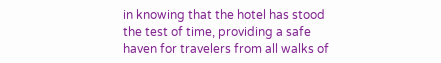in knowing that the hotel has stood the test of time, providing a safe haven for travelers from all walks of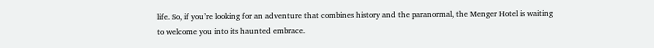life. So, if you’re looking for an adventure that combines history and the paranormal, the Menger Hotel is waiting to welcome you into its haunted embrace.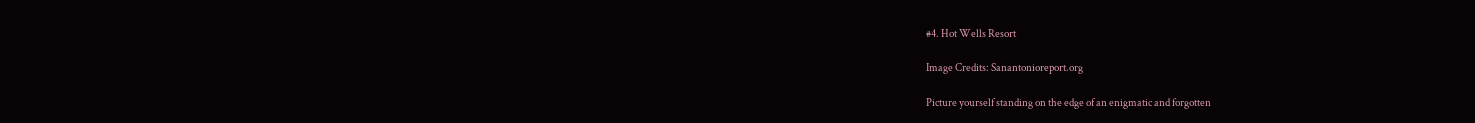#4. Hot Wells Resort

Image Credits: Sanantonioreport.org

Picture yourself standing on the edge of an enigmatic and forgotten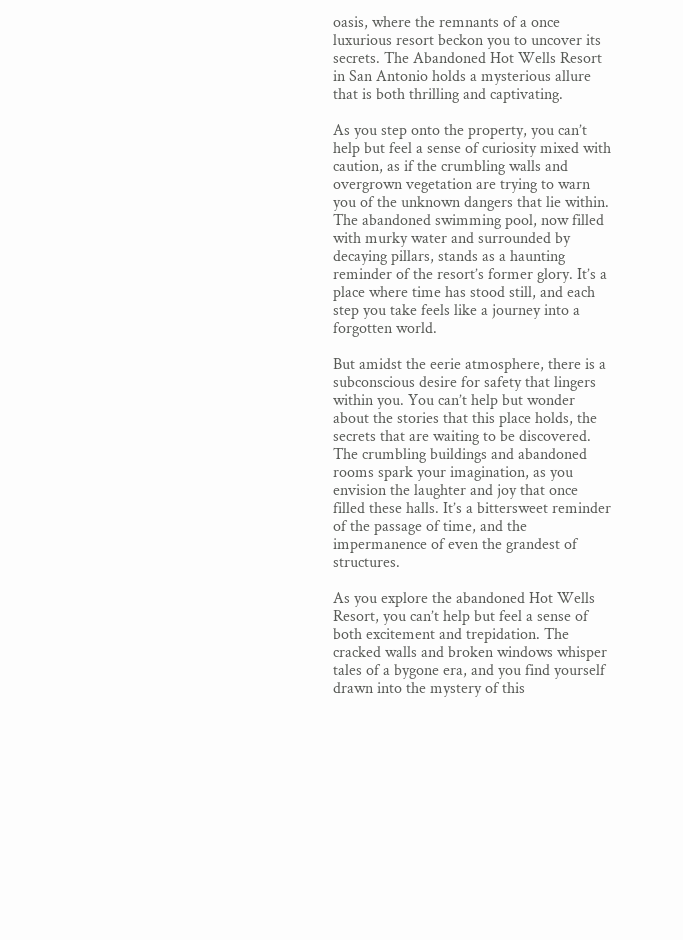oasis, where the remnants of a once luxurious resort beckon you to uncover its secrets. The Abandoned Hot Wells Resort in San Antonio holds a mysterious allure that is both thrilling and captivating.

As you step onto the property, you can’t help but feel a sense of curiosity mixed with caution, as if the crumbling walls and overgrown vegetation are trying to warn you of the unknown dangers that lie within. The abandoned swimming pool, now filled with murky water and surrounded by decaying pillars, stands as a haunting reminder of the resort’s former glory. It’s a place where time has stood still, and each step you take feels like a journey into a forgotten world.

But amidst the eerie atmosphere, there is a subconscious desire for safety that lingers within you. You can’t help but wonder about the stories that this place holds, the secrets that are waiting to be discovered. The crumbling buildings and abandoned rooms spark your imagination, as you envision the laughter and joy that once filled these halls. It’s a bittersweet reminder of the passage of time, and the impermanence of even the grandest of structures.

As you explore the abandoned Hot Wells Resort, you can’t help but feel a sense of both excitement and trepidation. The cracked walls and broken windows whisper tales of a bygone era, and you find yourself drawn into the mystery of this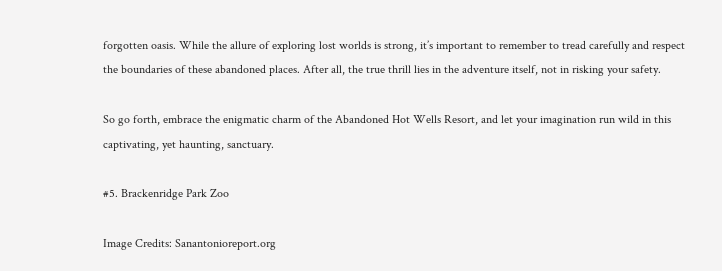forgotten oasis. While the allure of exploring lost worlds is strong, it’s important to remember to tread carefully and respect the boundaries of these abandoned places. After all, the true thrill lies in the adventure itself, not in risking your safety.

So go forth, embrace the enigmatic charm of the Abandoned Hot Wells Resort, and let your imagination run wild in this captivating, yet haunting, sanctuary.

#5. Brackenridge Park Zoo

Image Credits: Sanantonioreport.org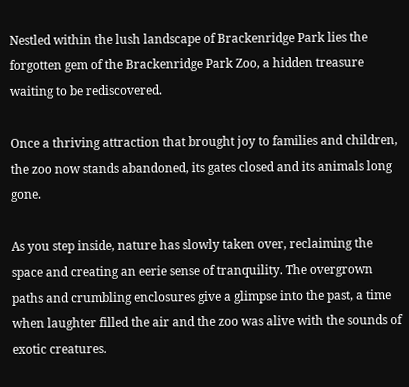Nestled within the lush landscape of Brackenridge Park lies the forgotten gem of the Brackenridge Park Zoo, a hidden treasure waiting to be rediscovered.

Once a thriving attraction that brought joy to families and children, the zoo now stands abandoned, its gates closed and its animals long gone.

As you step inside, nature has slowly taken over, reclaiming the space and creating an eerie sense of tranquility. The overgrown paths and crumbling enclosures give a glimpse into the past, a time when laughter filled the air and the zoo was alive with the sounds of exotic creatures.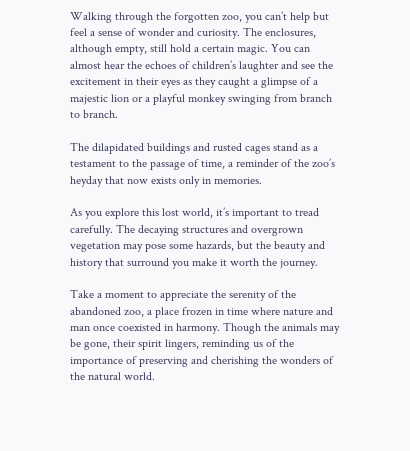Walking through the forgotten zoo, you can’t help but feel a sense of wonder and curiosity. The enclosures, although empty, still hold a certain magic. You can almost hear the echoes of children’s laughter and see the excitement in their eyes as they caught a glimpse of a majestic lion or a playful monkey swinging from branch to branch.

The dilapidated buildings and rusted cages stand as a testament to the passage of time, a reminder of the zoo’s heyday that now exists only in memories.

As you explore this lost world, it’s important to tread carefully. The decaying structures and overgrown vegetation may pose some hazards, but the beauty and history that surround you make it worth the journey.

Take a moment to appreciate the serenity of the abandoned zoo, a place frozen in time where nature and man once coexisted in harmony. Though the animals may be gone, their spirit lingers, reminding us of the importance of preserving and cherishing the wonders of the natural world.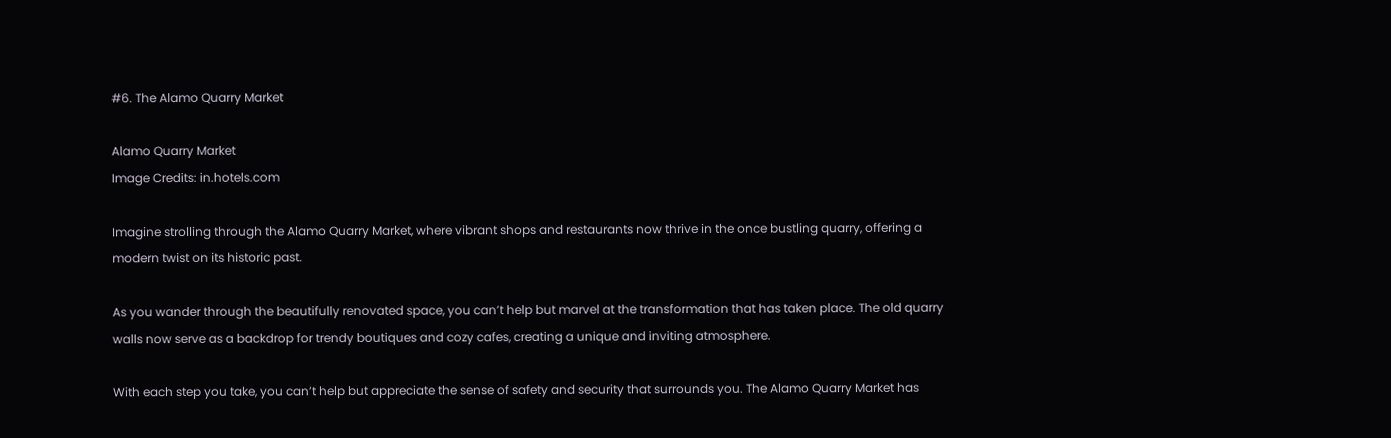#6. The Alamo Quarry Market

Alamo Quarry Market
Image Credits: in.hotels.com

Imagine strolling through the Alamo Quarry Market, where vibrant shops and restaurants now thrive in the once bustling quarry, offering a modern twist on its historic past.

As you wander through the beautifully renovated space, you can’t help but marvel at the transformation that has taken place. The old quarry walls now serve as a backdrop for trendy boutiques and cozy cafes, creating a unique and inviting atmosphere.

With each step you take, you can’t help but appreciate the sense of safety and security that surrounds you. The Alamo Quarry Market has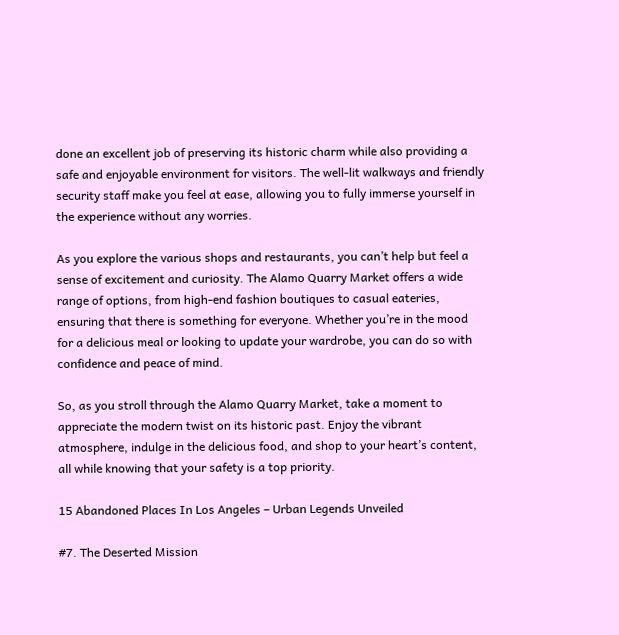done an excellent job of preserving its historic charm while also providing a safe and enjoyable environment for visitors. The well-lit walkways and friendly security staff make you feel at ease, allowing you to fully immerse yourself in the experience without any worries.

As you explore the various shops and restaurants, you can’t help but feel a sense of excitement and curiosity. The Alamo Quarry Market offers a wide range of options, from high-end fashion boutiques to casual eateries, ensuring that there is something for everyone. Whether you’re in the mood for a delicious meal or looking to update your wardrobe, you can do so with confidence and peace of mind.

So, as you stroll through the Alamo Quarry Market, take a moment to appreciate the modern twist on its historic past. Enjoy the vibrant atmosphere, indulge in the delicious food, and shop to your heart’s content, all while knowing that your safety is a top priority.

15 Abandoned Places In Los Angeles – Urban Legends Unveiled

#7. The Deserted Mission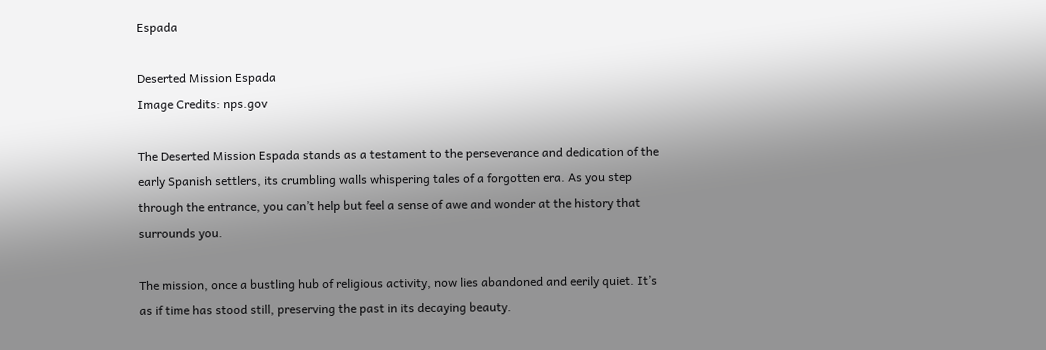Espada

Deserted Mission Espada
Image Credits: nps.gov

The Deserted Mission Espada stands as a testament to the perseverance and dedication of the early Spanish settlers, its crumbling walls whispering tales of a forgotten era. As you step through the entrance, you can’t help but feel a sense of awe and wonder at the history that surrounds you.

The mission, once a bustling hub of religious activity, now lies abandoned and eerily quiet. It’s as if time has stood still, preserving the past in its decaying beauty.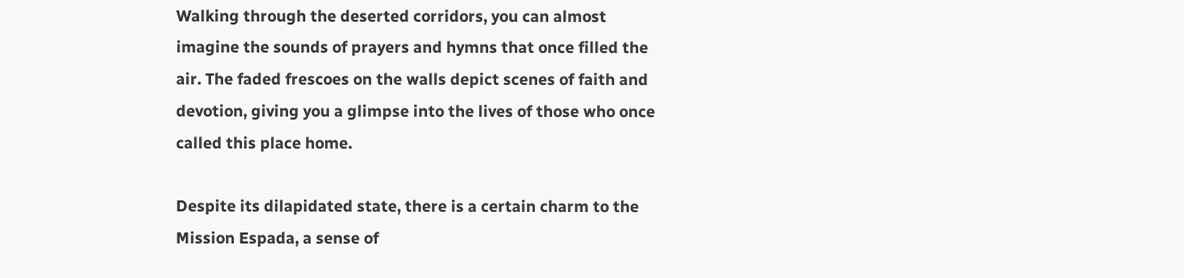Walking through the deserted corridors, you can almost imagine the sounds of prayers and hymns that once filled the air. The faded frescoes on the walls depict scenes of faith and devotion, giving you a glimpse into the lives of those who once called this place home.

Despite its dilapidated state, there is a certain charm to the Mission Espada, a sense of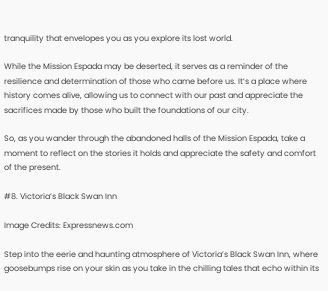tranquility that envelopes you as you explore its lost world.

While the Mission Espada may be deserted, it serves as a reminder of the resilience and determination of those who came before us. It’s a place where history comes alive, allowing us to connect with our past and appreciate the sacrifices made by those who built the foundations of our city.

So, as you wander through the abandoned halls of the Mission Espada, take a moment to reflect on the stories it holds and appreciate the safety and comfort of the present.

#8. Victoria’s Black Swan Inn

Image Credits: Expressnews.com

Step into the eerie and haunting atmosphere of Victoria’s Black Swan Inn, where goosebumps rise on your skin as you take in the chilling tales that echo within its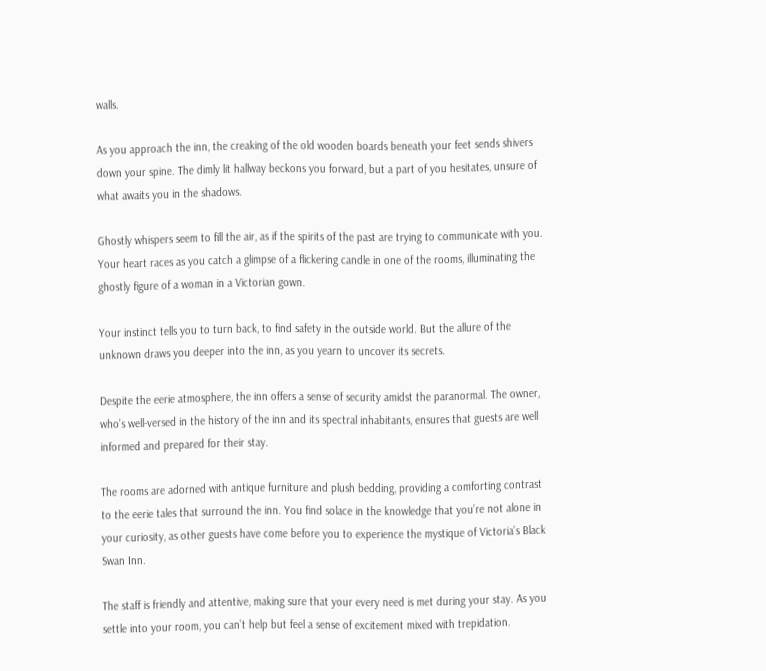walls.

As you approach the inn, the creaking of the old wooden boards beneath your feet sends shivers down your spine. The dimly lit hallway beckons you forward, but a part of you hesitates, unsure of what awaits you in the shadows.

Ghostly whispers seem to fill the air, as if the spirits of the past are trying to communicate with you. Your heart races as you catch a glimpse of a flickering candle in one of the rooms, illuminating the ghostly figure of a woman in a Victorian gown.

Your instinct tells you to turn back, to find safety in the outside world. But the allure of the unknown draws you deeper into the inn, as you yearn to uncover its secrets.

Despite the eerie atmosphere, the inn offers a sense of security amidst the paranormal. The owner, who’s well-versed in the history of the inn and its spectral inhabitants, ensures that guests are well informed and prepared for their stay.

The rooms are adorned with antique furniture and plush bedding, providing a comforting contrast to the eerie tales that surround the inn. You find solace in the knowledge that you’re not alone in your curiosity, as other guests have come before you to experience the mystique of Victoria’s Black Swan Inn.

The staff is friendly and attentive, making sure that your every need is met during your stay. As you settle into your room, you can’t help but feel a sense of excitement mixed with trepidation.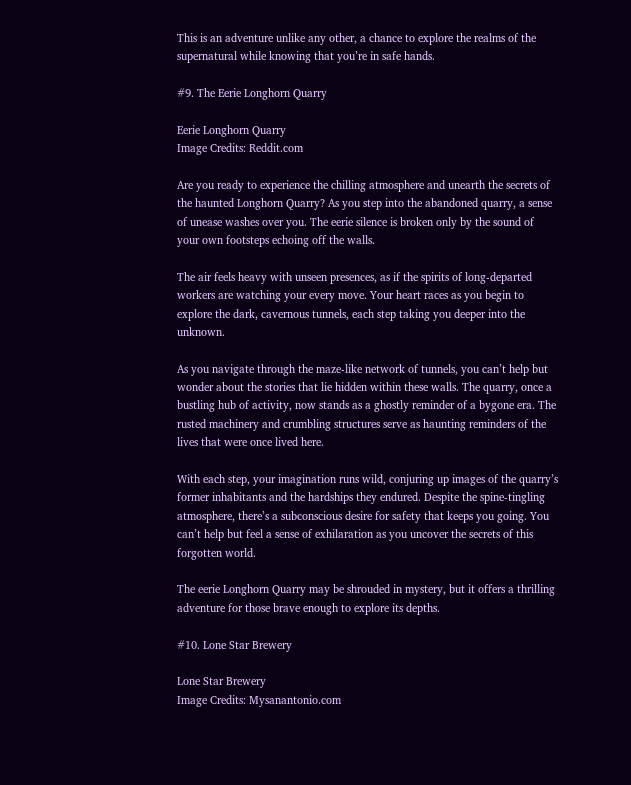This is an adventure unlike any other, a chance to explore the realms of the supernatural while knowing that you’re in safe hands.

#9. The Eerie Longhorn Quarry

Eerie Longhorn Quarry
Image Credits: Reddit.com

Are you ready to experience the chilling atmosphere and unearth the secrets of the haunted Longhorn Quarry? As you step into the abandoned quarry, a sense of unease washes over you. The eerie silence is broken only by the sound of your own footsteps echoing off the walls.

The air feels heavy with unseen presences, as if the spirits of long-departed workers are watching your every move. Your heart races as you begin to explore the dark, cavernous tunnels, each step taking you deeper into the unknown.

As you navigate through the maze-like network of tunnels, you can’t help but wonder about the stories that lie hidden within these walls. The quarry, once a bustling hub of activity, now stands as a ghostly reminder of a bygone era. The rusted machinery and crumbling structures serve as haunting reminders of the lives that were once lived here.

With each step, your imagination runs wild, conjuring up images of the quarry’s former inhabitants and the hardships they endured. Despite the spine-tingling atmosphere, there’s a subconscious desire for safety that keeps you going. You can’t help but feel a sense of exhilaration as you uncover the secrets of this forgotten world.

The eerie Longhorn Quarry may be shrouded in mystery, but it offers a thrilling adventure for those brave enough to explore its depths.

#10. Lone Star Brewery

Lone Star Brewery
Image Credits: Mysanantonio.com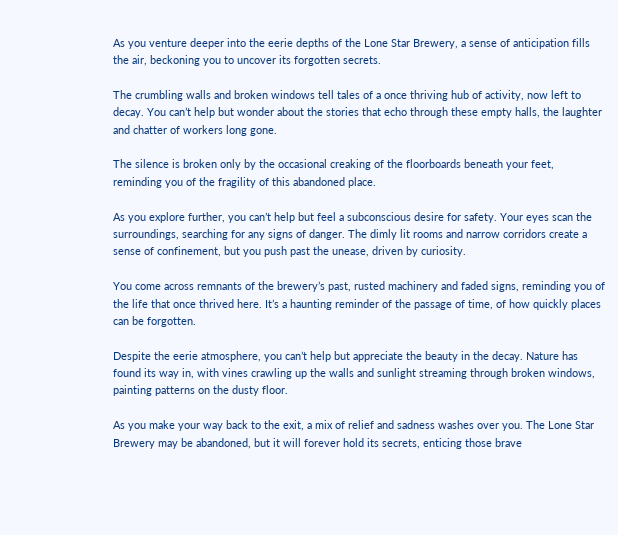As you venture deeper into the eerie depths of the Lone Star Brewery, a sense of anticipation fills the air, beckoning you to uncover its forgotten secrets.

The crumbling walls and broken windows tell tales of a once thriving hub of activity, now left to decay. You can’t help but wonder about the stories that echo through these empty halls, the laughter and chatter of workers long gone.

The silence is broken only by the occasional creaking of the floorboards beneath your feet, reminding you of the fragility of this abandoned place.

As you explore further, you can’t help but feel a subconscious desire for safety. Your eyes scan the surroundings, searching for any signs of danger. The dimly lit rooms and narrow corridors create a sense of confinement, but you push past the unease, driven by curiosity.

You come across remnants of the brewery’s past, rusted machinery and faded signs, reminding you of the life that once thrived here. It’s a haunting reminder of the passage of time, of how quickly places can be forgotten.

Despite the eerie atmosphere, you can’t help but appreciate the beauty in the decay. Nature has found its way in, with vines crawling up the walls and sunlight streaming through broken windows, painting patterns on the dusty floor.

As you make your way back to the exit, a mix of relief and sadness washes over you. The Lone Star Brewery may be abandoned, but it will forever hold its secrets, enticing those brave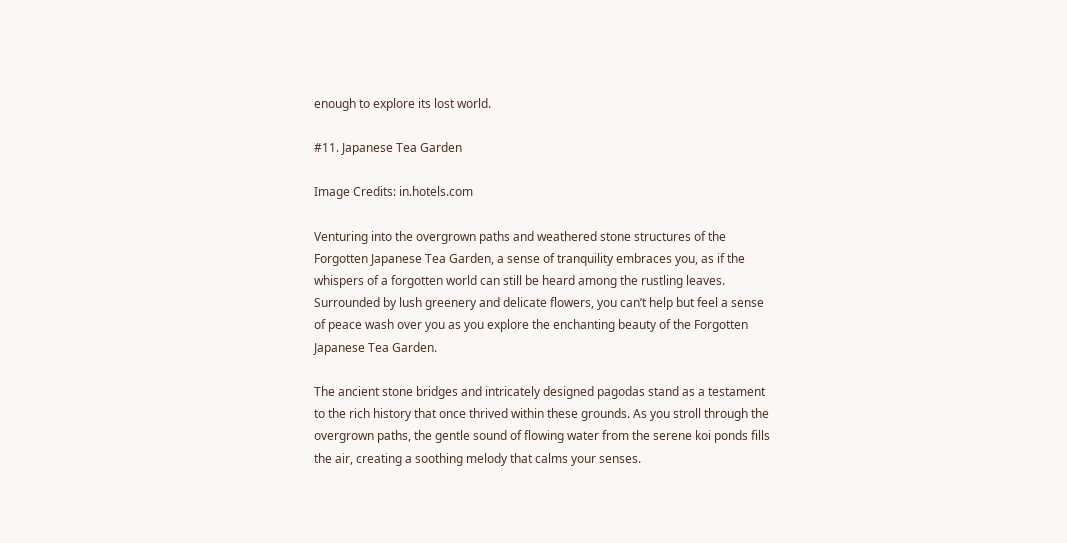enough to explore its lost world.

#11. Japanese Tea Garden

Image Credits: in.hotels.com

Venturing into the overgrown paths and weathered stone structures of the Forgotten Japanese Tea Garden, a sense of tranquility embraces you, as if the whispers of a forgotten world can still be heard among the rustling leaves. Surrounded by lush greenery and delicate flowers, you can’t help but feel a sense of peace wash over you as you explore the enchanting beauty of the Forgotten Japanese Tea Garden.

The ancient stone bridges and intricately designed pagodas stand as a testament to the rich history that once thrived within these grounds. As you stroll through the overgrown paths, the gentle sound of flowing water from the serene koi ponds fills the air, creating a soothing melody that calms your senses.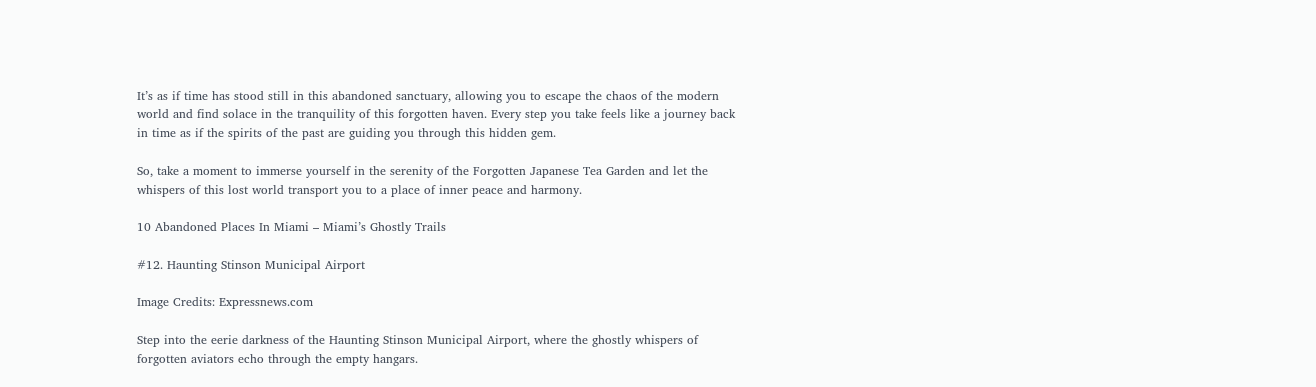It’s as if time has stood still in this abandoned sanctuary, allowing you to escape the chaos of the modern world and find solace in the tranquility of this forgotten haven. Every step you take feels like a journey back in time as if the spirits of the past are guiding you through this hidden gem.

So, take a moment to immerse yourself in the serenity of the Forgotten Japanese Tea Garden and let the whispers of this lost world transport you to a place of inner peace and harmony.

10 Abandoned Places In Miami – Miami’s Ghostly Trails

#12. Haunting Stinson Municipal Airport

Image Credits: Expressnews.com

Step into the eerie darkness of the Haunting Stinson Municipal Airport, where the ghostly whispers of forgotten aviators echo through the empty hangars.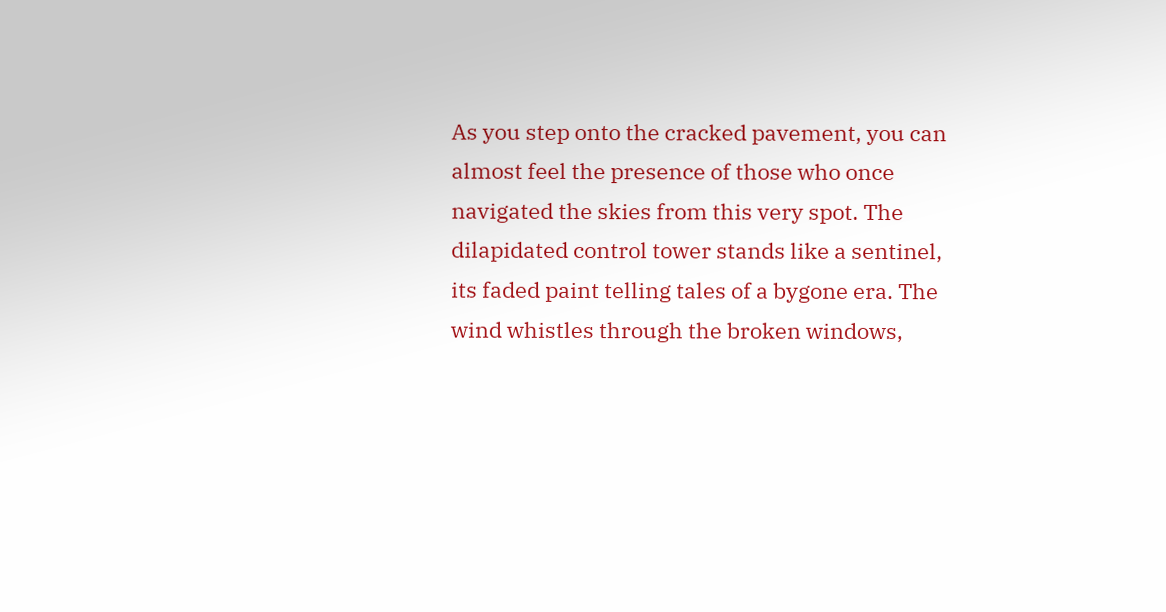As you step onto the cracked pavement, you can almost feel the presence of those who once navigated the skies from this very spot. The dilapidated control tower stands like a sentinel, its faded paint telling tales of a bygone era. The wind whistles through the broken windows,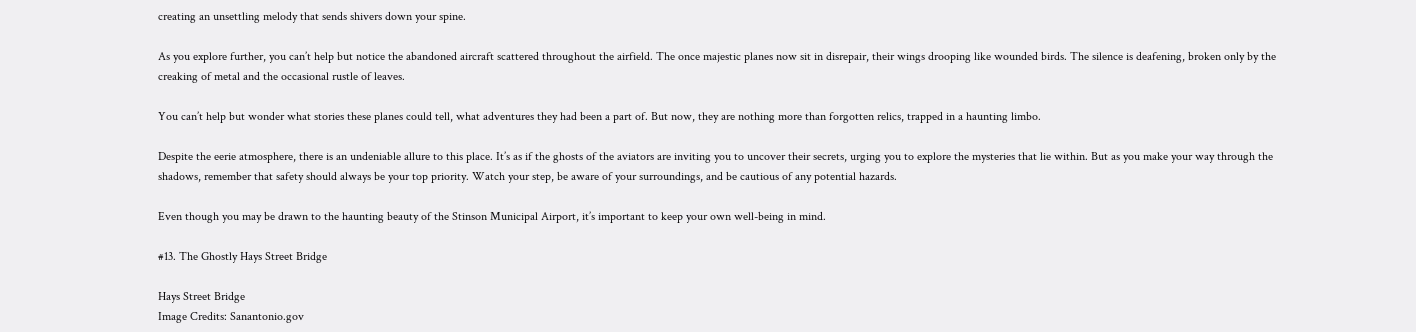creating an unsettling melody that sends shivers down your spine.

As you explore further, you can’t help but notice the abandoned aircraft scattered throughout the airfield. The once majestic planes now sit in disrepair, their wings drooping like wounded birds. The silence is deafening, broken only by the creaking of metal and the occasional rustle of leaves.

You can’t help but wonder what stories these planes could tell, what adventures they had been a part of. But now, they are nothing more than forgotten relics, trapped in a haunting limbo.

Despite the eerie atmosphere, there is an undeniable allure to this place. It’s as if the ghosts of the aviators are inviting you to uncover their secrets, urging you to explore the mysteries that lie within. But as you make your way through the shadows, remember that safety should always be your top priority. Watch your step, be aware of your surroundings, and be cautious of any potential hazards.

Even though you may be drawn to the haunting beauty of the Stinson Municipal Airport, it’s important to keep your own well-being in mind.

#13. The Ghostly Hays Street Bridge

Hays Street Bridge
Image Credits: Sanantonio.gov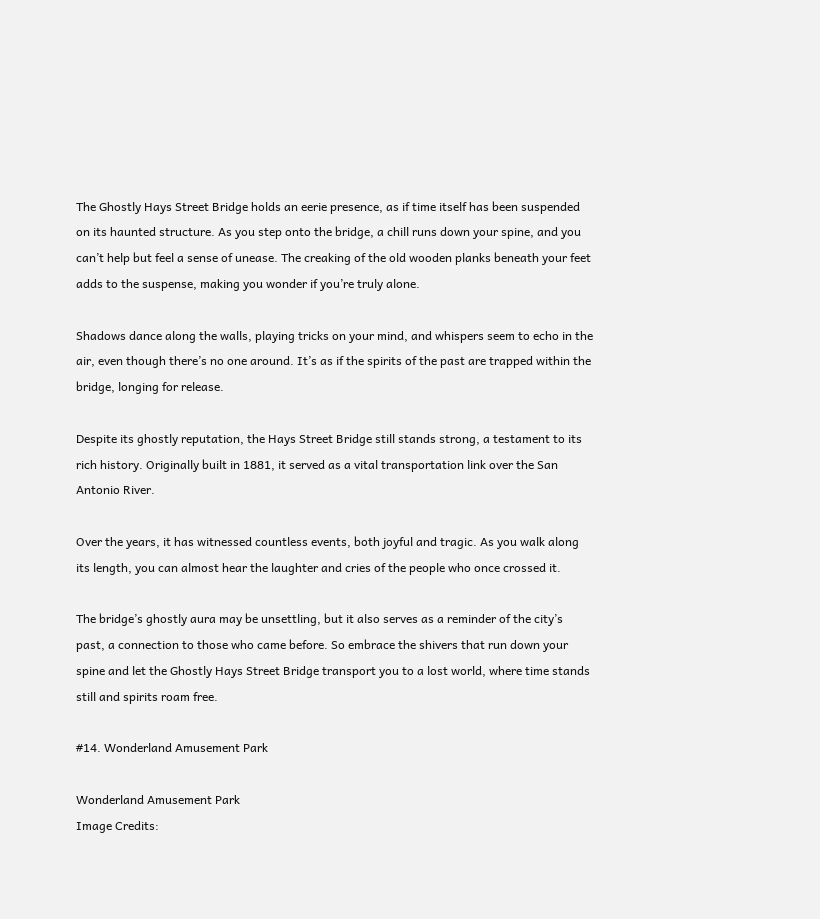The Ghostly Hays Street Bridge holds an eerie presence, as if time itself has been suspended on its haunted structure. As you step onto the bridge, a chill runs down your spine, and you can’t help but feel a sense of unease. The creaking of the old wooden planks beneath your feet adds to the suspense, making you wonder if you’re truly alone.

Shadows dance along the walls, playing tricks on your mind, and whispers seem to echo in the air, even though there’s no one around. It’s as if the spirits of the past are trapped within the bridge, longing for release.

Despite its ghostly reputation, the Hays Street Bridge still stands strong, a testament to its rich history. Originally built in 1881, it served as a vital transportation link over the San Antonio River.

Over the years, it has witnessed countless events, both joyful and tragic. As you walk along its length, you can almost hear the laughter and cries of the people who once crossed it.

The bridge’s ghostly aura may be unsettling, but it also serves as a reminder of the city’s past, a connection to those who came before. So embrace the shivers that run down your spine and let the Ghostly Hays Street Bridge transport you to a lost world, where time stands still and spirits roam free.

#14. Wonderland Amusement Park

Wonderland Amusement Park
Image Credits: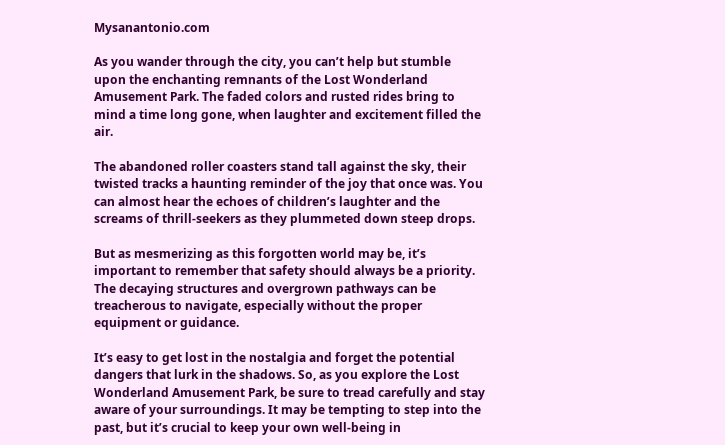Mysanantonio.com

As you wander through the city, you can’t help but stumble upon the enchanting remnants of the Lost Wonderland Amusement Park. The faded colors and rusted rides bring to mind a time long gone, when laughter and excitement filled the air.

The abandoned roller coasters stand tall against the sky, their twisted tracks a haunting reminder of the joy that once was. You can almost hear the echoes of children’s laughter and the screams of thrill-seekers as they plummeted down steep drops.

But as mesmerizing as this forgotten world may be, it’s important to remember that safety should always be a priority. The decaying structures and overgrown pathways can be treacherous to navigate, especially without the proper equipment or guidance.

It’s easy to get lost in the nostalgia and forget the potential dangers that lurk in the shadows. So, as you explore the Lost Wonderland Amusement Park, be sure to tread carefully and stay aware of your surroundings. It may be tempting to step into the past, but it’s crucial to keep your own well-being in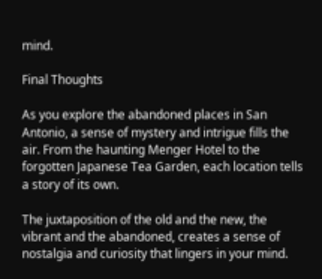mind.

Final Thoughts

As you explore the abandoned places in San Antonio, a sense of mystery and intrigue fills the air. From the haunting Menger Hotel to the forgotten Japanese Tea Garden, each location tells a story of its own.

The juxtaposition of the old and the new, the vibrant and the abandoned, creates a sense of nostalgia and curiosity that lingers in your mind.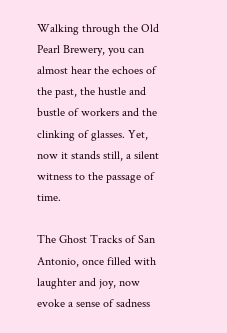Walking through the Old Pearl Brewery, you can almost hear the echoes of the past, the hustle and bustle of workers and the clinking of glasses. Yet, now it stands still, a silent witness to the passage of time.

The Ghost Tracks of San Antonio, once filled with laughter and joy, now evoke a sense of sadness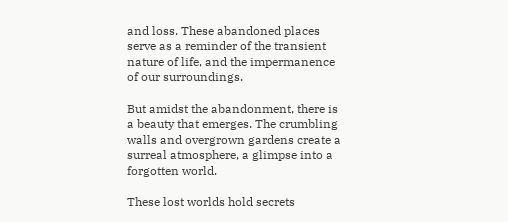and loss. These abandoned places serve as a reminder of the transient nature of life, and the impermanence of our surroundings.

But amidst the abandonment, there is a beauty that emerges. The crumbling walls and overgrown gardens create a surreal atmosphere, a glimpse into a forgotten world.

These lost worlds hold secrets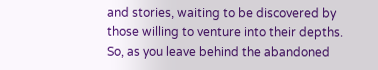and stories, waiting to be discovered by those willing to venture into their depths. So, as you leave behind the abandoned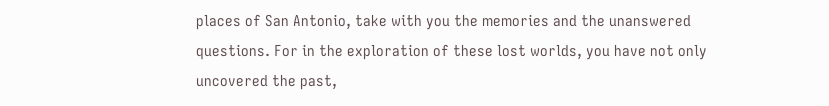places of San Antonio, take with you the memories and the unanswered questions. For in the exploration of these lost worlds, you have not only uncovered the past,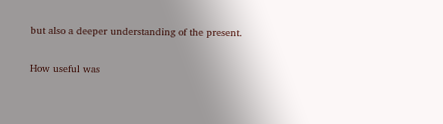but also a deeper understanding of the present.

How useful was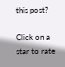this post?

Click on a star to rate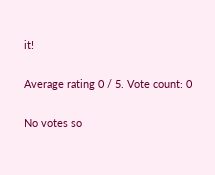it!

Average rating 0 / 5. Vote count: 0

No votes so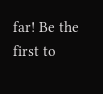far! Be the first to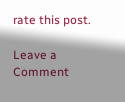rate this post.

Leave a Comment